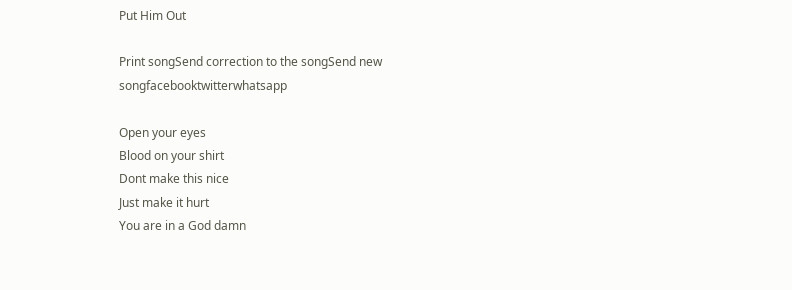Put Him Out

Print songSend correction to the songSend new songfacebooktwitterwhatsapp

Open your eyes
Blood on your shirt
Dont make this nice
Just make it hurt
You are in a God damn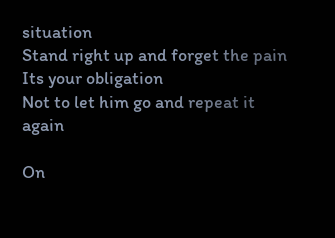situation
Stand right up and forget the pain
Its your obligation
Not to let him go and repeat it again

On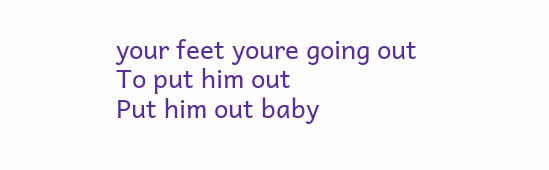your feet youre going out
To put him out
Put him out baby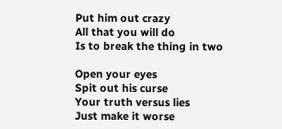Put him out crazy
All that you will do
Is to break the thing in two

Open your eyes
Spit out his curse
Your truth versus lies
Just make it worse